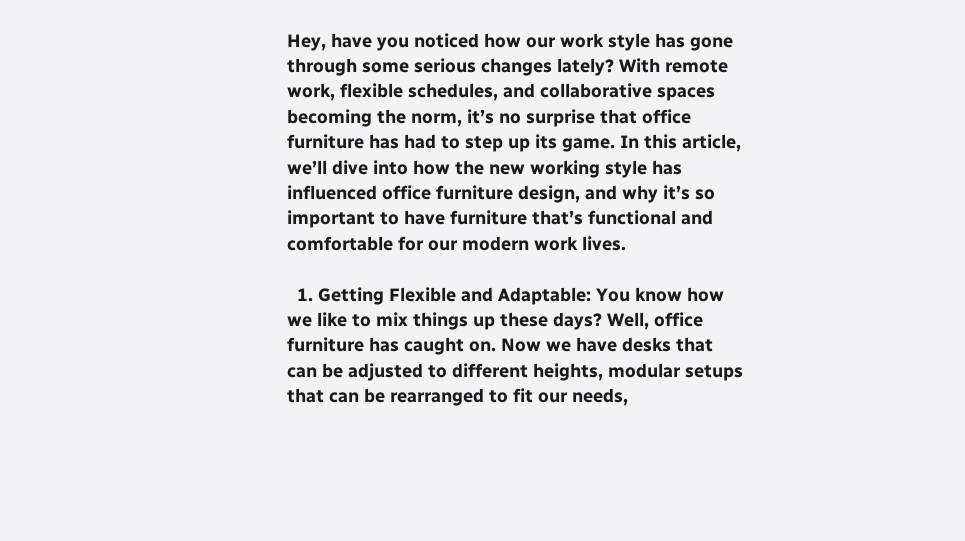Hey, have you noticed how our work style has gone through some serious changes lately? With remote work, flexible schedules, and collaborative spaces becoming the norm, it’s no surprise that office furniture has had to step up its game. In this article, we’ll dive into how the new working style has influenced office furniture design, and why it’s so important to have furniture that’s functional and comfortable for our modern work lives.

  1. Getting Flexible and Adaptable: You know how we like to mix things up these days? Well, office furniture has caught on. Now we have desks that can be adjusted to different heights, modular setups that can be rearranged to fit our needs,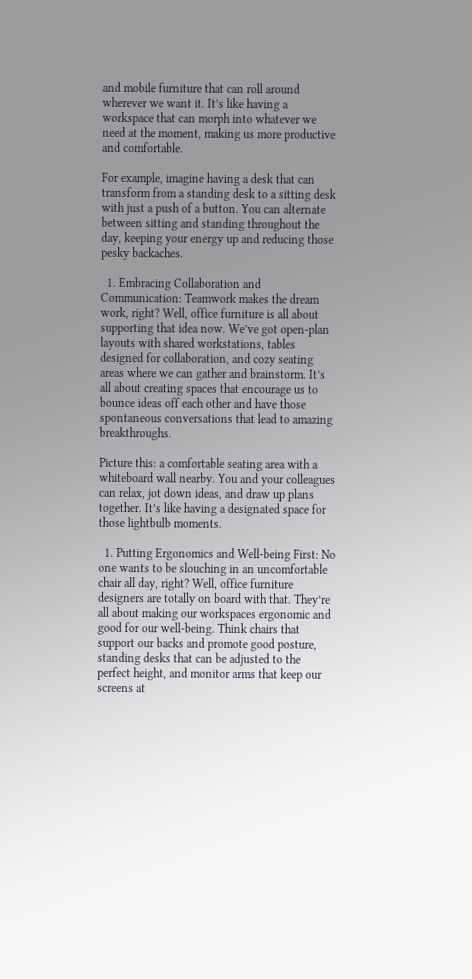and mobile furniture that can roll around wherever we want it. It’s like having a workspace that can morph into whatever we need at the moment, making us more productive and comfortable.

For example, imagine having a desk that can transform from a standing desk to a sitting desk with just a push of a button. You can alternate between sitting and standing throughout the day, keeping your energy up and reducing those pesky backaches.

  1. Embracing Collaboration and Communication: Teamwork makes the dream work, right? Well, office furniture is all about supporting that idea now. We’ve got open-plan layouts with shared workstations, tables designed for collaboration, and cozy seating areas where we can gather and brainstorm. It’s all about creating spaces that encourage us to bounce ideas off each other and have those spontaneous conversations that lead to amazing breakthroughs.

Picture this: a comfortable seating area with a whiteboard wall nearby. You and your colleagues can relax, jot down ideas, and draw up plans together. It’s like having a designated space for those lightbulb moments.

  1. Putting Ergonomics and Well-being First: No one wants to be slouching in an uncomfortable chair all day, right? Well, office furniture designers are totally on board with that. They’re all about making our workspaces ergonomic and good for our well-being. Think chairs that support our backs and promote good posture, standing desks that can be adjusted to the perfect height, and monitor arms that keep our screens at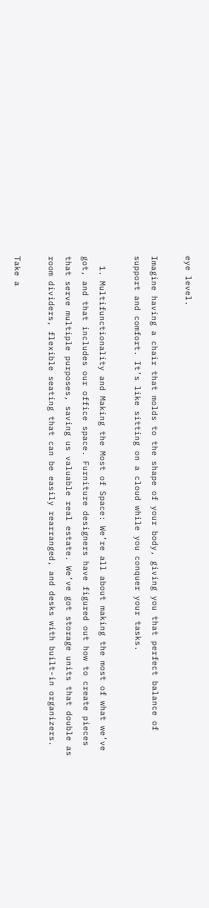eye level.

Imagine having a chair that molds to the shape of your body, giving you that perfect balance of support and comfort. It’s like sitting on a cloud while you conquer your tasks.

  1. Multifunctionality and Making the Most of Space: We’re all about making the most of what we’ve got, and that includes our office space. Furniture designers have figured out how to create pieces that serve multiple purposes, saving us valuable real estate. We’ve got storage units that double as room dividers, flexible seating that can be easily rearranged, and desks with built-in organizers.

Take a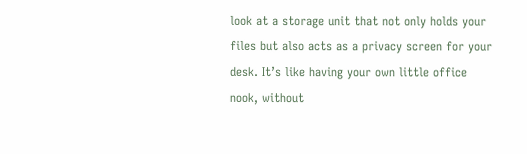look at a storage unit that not only holds your files but also acts as a privacy screen for your desk. It’s like having your own little office nook, without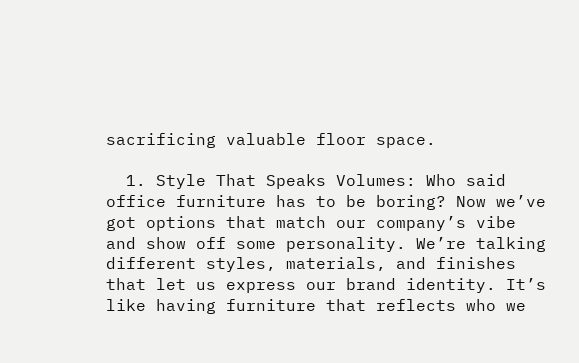sacrificing valuable floor space.

  1. Style That Speaks Volumes: Who said office furniture has to be boring? Now we’ve got options that match our company’s vibe and show off some personality. We’re talking different styles, materials, and finishes that let us express our brand identity. It’s like having furniture that reflects who we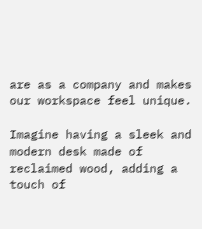are as a company and makes our workspace feel unique.

Imagine having a sleek and modern desk made of reclaimed wood, adding a touch of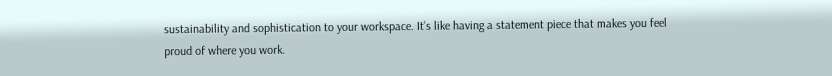sustainability and sophistication to your workspace. It’s like having a statement piece that makes you feel proud of where you work.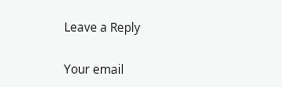Leave a Reply

Your email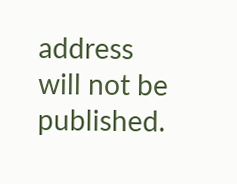address will not be published.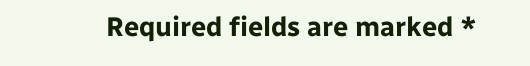Required fields are marked *